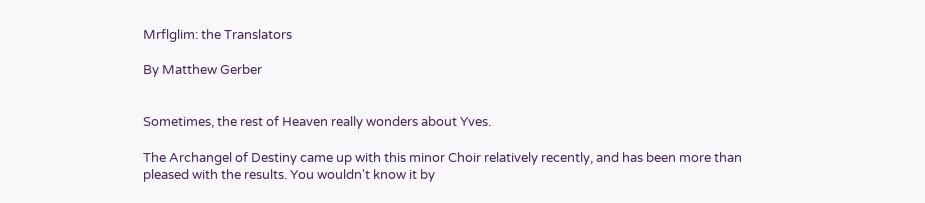Mrflglim: the Translators

By Matthew Gerber


Sometimes, the rest of Heaven really wonders about Yves.

The Archangel of Destiny came up with this minor Choir relatively recently, and has been more than pleased with the results. You wouldn't know it by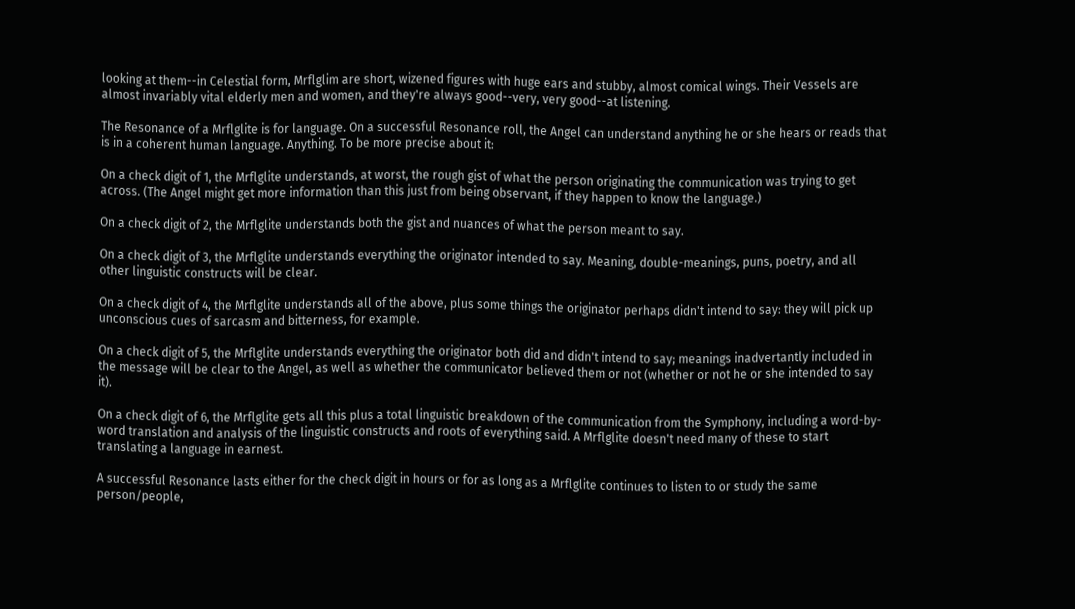looking at them--in Celestial form, Mrflglim are short, wizened figures with huge ears and stubby, almost comical wings. Their Vessels are almost invariably vital elderly men and women, and they're always good--very, very good--at listening.

The Resonance of a Mrflglite is for language. On a successful Resonance roll, the Angel can understand anything he or she hears or reads that is in a coherent human language. Anything. To be more precise about it:

On a check digit of 1, the Mrflglite understands, at worst, the rough gist of what the person originating the communication was trying to get across. (The Angel might get more information than this just from being observant, if they happen to know the language.)

On a check digit of 2, the Mrflglite understands both the gist and nuances of what the person meant to say.

On a check digit of 3, the Mrflglite understands everything the originator intended to say. Meaning, double-meanings, puns, poetry, and all other linguistic constructs will be clear.

On a check digit of 4, the Mrflglite understands all of the above, plus some things the originator perhaps didn't intend to say: they will pick up unconscious cues of sarcasm and bitterness, for example.

On a check digit of 5, the Mrflglite understands everything the originator both did and didn't intend to say; meanings inadvertantly included in the message will be clear to the Angel, as well as whether the communicator believed them or not (whether or not he or she intended to say it).

On a check digit of 6, the Mrflglite gets all this plus a total linguistic breakdown of the communication from the Symphony, including a word-by-word translation and analysis of the linguistic constructs and roots of everything said. A Mrflglite doesn't need many of these to start translating a language in earnest.

A successful Resonance lasts either for the check digit in hours or for as long as a Mrflglite continues to listen to or study the same person/people,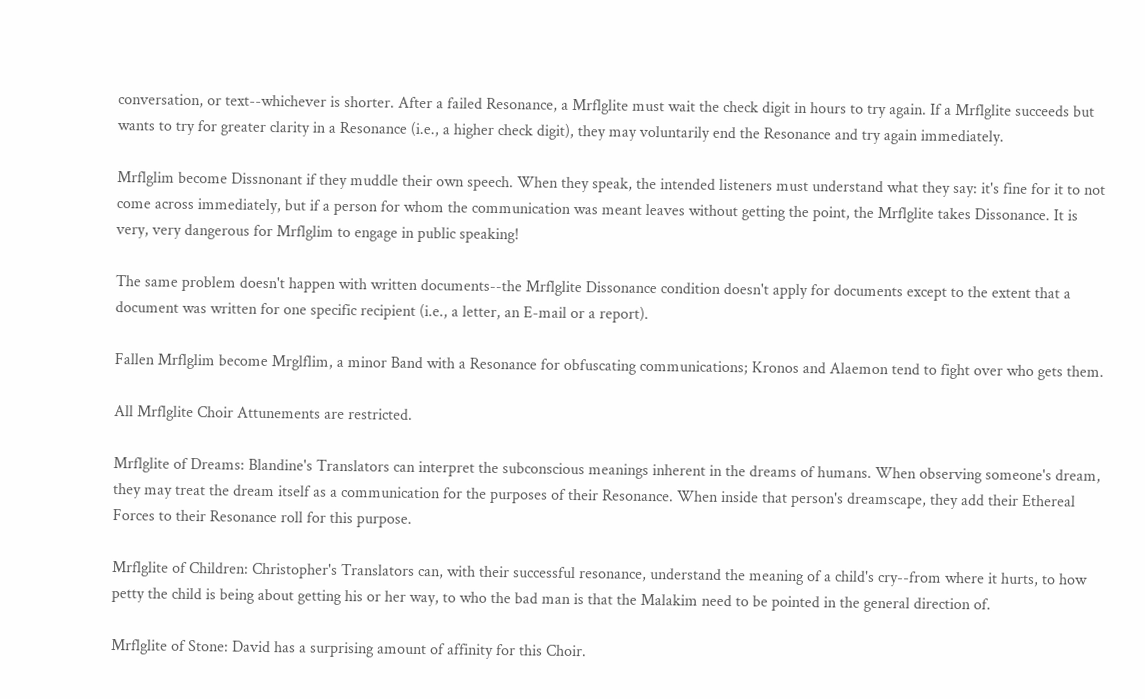conversation, or text--whichever is shorter. After a failed Resonance, a Mrflglite must wait the check digit in hours to try again. If a Mrflglite succeeds but wants to try for greater clarity in a Resonance (i.e., a higher check digit), they may voluntarily end the Resonance and try again immediately.

Mrflglim become Dissnonant if they muddle their own speech. When they speak, the intended listeners must understand what they say: it's fine for it to not come across immediately, but if a person for whom the communication was meant leaves without getting the point, the Mrflglite takes Dissonance. It is very, very dangerous for Mrflglim to engage in public speaking!

The same problem doesn't happen with written documents--the Mrflglite Dissonance condition doesn't apply for documents except to the extent that a document was written for one specific recipient (i.e., a letter, an E-mail or a report).

Fallen Mrflglim become Mrglflim, a minor Band with a Resonance for obfuscating communications; Kronos and Alaemon tend to fight over who gets them.

All Mrflglite Choir Attunements are restricted.

Mrflglite of Dreams: Blandine's Translators can interpret the subconscious meanings inherent in the dreams of humans. When observing someone's dream, they may treat the dream itself as a communication for the purposes of their Resonance. When inside that person's dreamscape, they add their Ethereal Forces to their Resonance roll for this purpose.

Mrflglite of Children: Christopher's Translators can, with their successful resonance, understand the meaning of a child's cry--from where it hurts, to how petty the child is being about getting his or her way, to who the bad man is that the Malakim need to be pointed in the general direction of.

Mrflglite of Stone: David has a surprising amount of affinity for this Choir.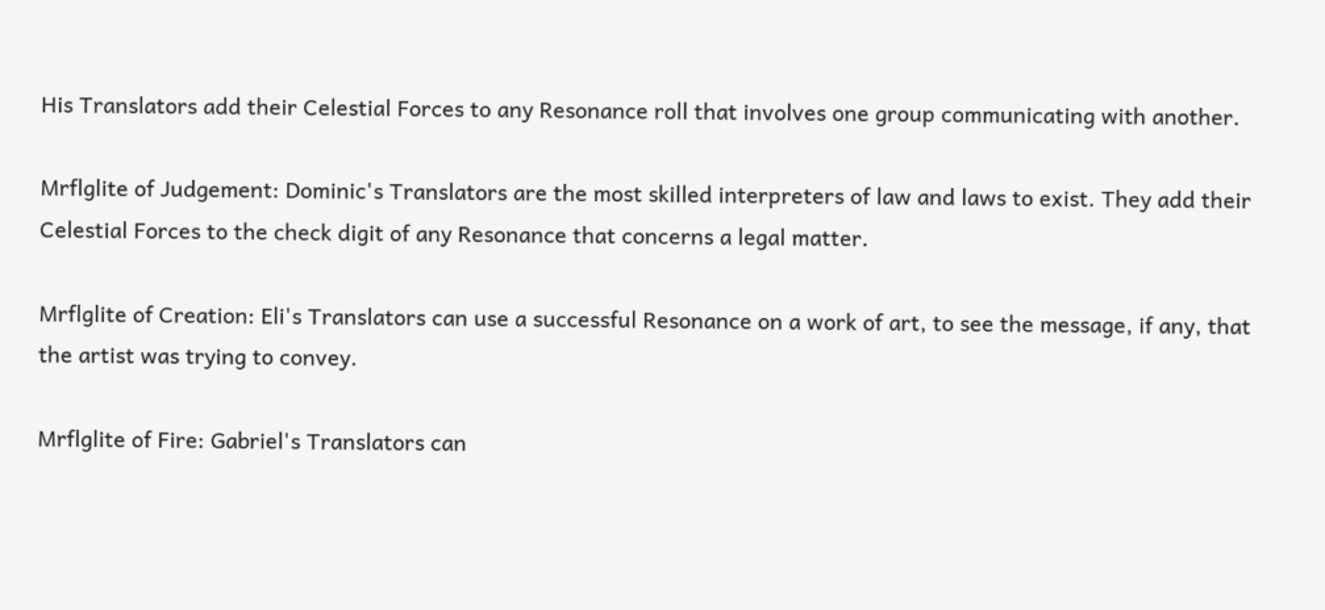His Translators add their Celestial Forces to any Resonance roll that involves one group communicating with another.

Mrflglite of Judgement: Dominic's Translators are the most skilled interpreters of law and laws to exist. They add their Celestial Forces to the check digit of any Resonance that concerns a legal matter.

Mrflglite of Creation: Eli's Translators can use a successful Resonance on a work of art, to see the message, if any, that the artist was trying to convey.

Mrflglite of Fire: Gabriel's Translators can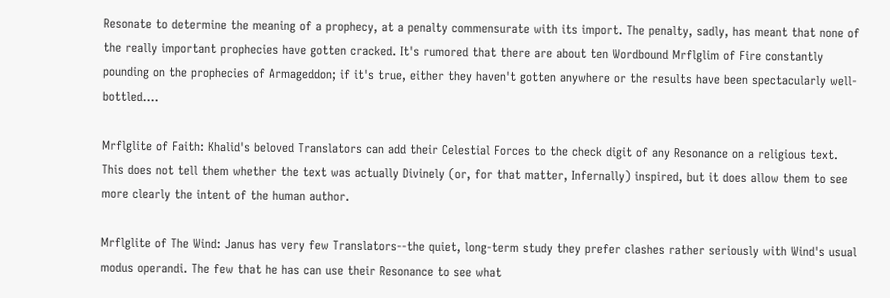Resonate to determine the meaning of a prophecy, at a penalty commensurate with its import. The penalty, sadly, has meant that none of the really important prophecies have gotten cracked. It's rumored that there are about ten Wordbound Mrflglim of Fire constantly pounding on the prophecies of Armageddon; if it's true, either they haven't gotten anywhere or the results have been spectacularly well-bottled....

Mrflglite of Faith: Khalid's beloved Translators can add their Celestial Forces to the check digit of any Resonance on a religious text. This does not tell them whether the text was actually Divinely (or, for that matter, Infernally) inspired, but it does allow them to see more clearly the intent of the human author.

Mrflglite of The Wind: Janus has very few Translators--the quiet, long-term study they prefer clashes rather seriously with Wind's usual modus operandi. The few that he has can use their Resonance to see what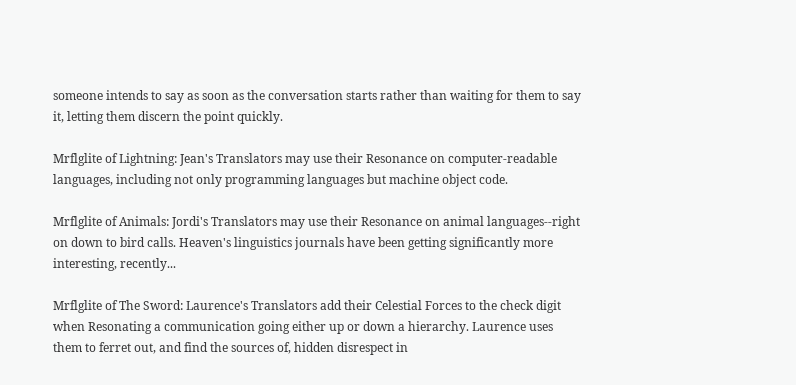someone intends to say as soon as the conversation starts rather than waiting for them to say it, letting them discern the point quickly.

Mrflglite of Lightning: Jean's Translators may use their Resonance on computer-readable languages, including not only programming languages but machine object code.

Mrflglite of Animals: Jordi's Translators may use their Resonance on animal languages--right on down to bird calls. Heaven's linguistics journals have been getting significantly more interesting, recently...

Mrflglite of The Sword: Laurence's Translators add their Celestial Forces to the check digit when Resonating a communication going either up or down a hierarchy. Laurence uses them to ferret out, and find the sources of, hidden disrespect in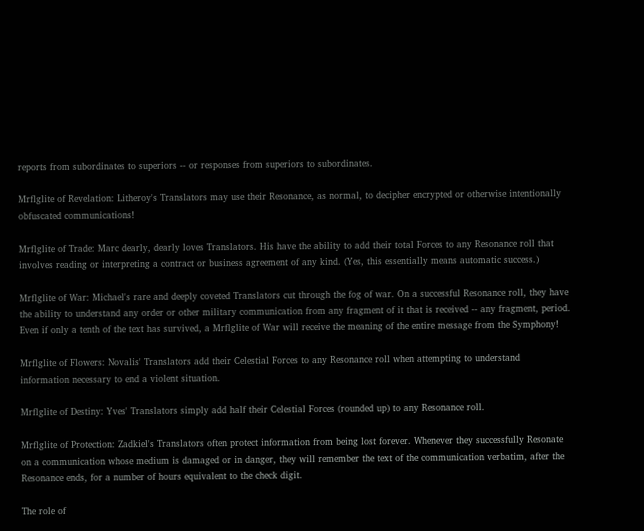reports from subordinates to superiors -- or responses from superiors to subordinates.

Mrflglite of Revelation: Litheroy's Translators may use their Resonance, as normal, to decipher encrypted or otherwise intentionally obfuscated communications!

Mrflglite of Trade: Marc dearly, dearly loves Translators. His have the ability to add their total Forces to any Resonance roll that involves reading or interpreting a contract or business agreement of any kind. (Yes, this essentially means automatic success.)

Mrflglite of War: Michael's rare and deeply coveted Translators cut through the fog of war. On a successful Resonance roll, they have the ability to understand any order or other military communication from any fragment of it that is received -- any fragment, period. Even if only a tenth of the text has survived, a Mrflglite of War will receive the meaning of the entire message from the Symphony!

Mrflglite of Flowers: Novalis' Translators add their Celestial Forces to any Resonance roll when attempting to understand information necessary to end a violent situation.

Mrflglite of Destiny: Yves' Translators simply add half their Celestial Forces (rounded up) to any Resonance roll.

Mrflglite of Protection: Zadkiel's Translators often protect information from being lost forever. Whenever they successfully Resonate on a communication whose medium is damaged or in danger, they will remember the text of the communication verbatim, after the Resonance ends, for a number of hours equivalent to the check digit.

The role of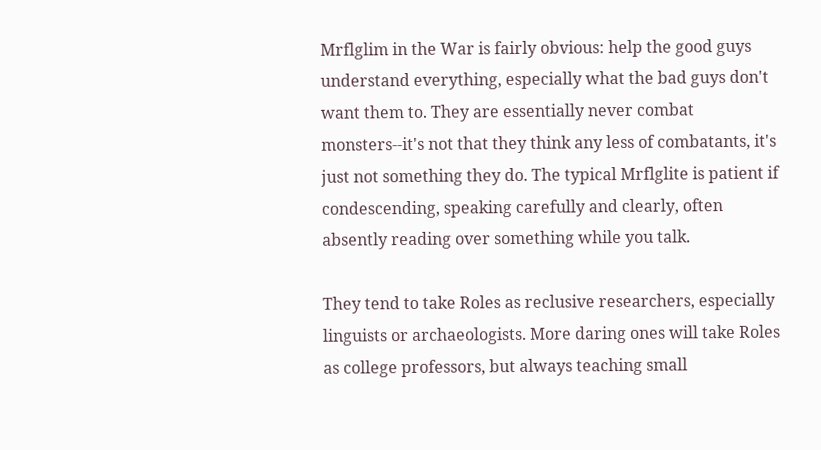Mrflglim in the War is fairly obvious: help the good guys understand everything, especially what the bad guys don't want them to. They are essentially never combat monsters--it's not that they think any less of combatants, it's just not something they do. The typical Mrflglite is patient if condescending, speaking carefully and clearly, often absently reading over something while you talk.

They tend to take Roles as reclusive researchers, especially linguists or archaeologists. More daring ones will take Roles as college professors, but always teaching small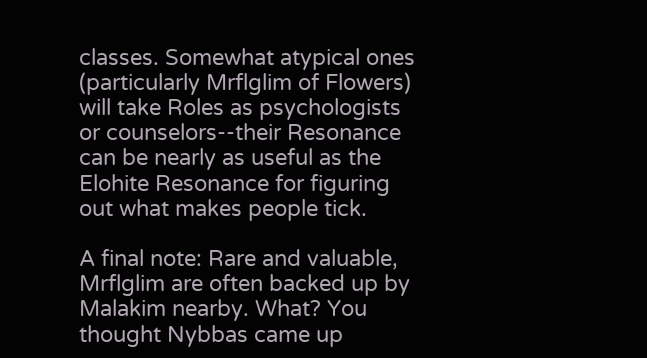classes. Somewhat atypical ones (particularly Mrflglim of Flowers) will take Roles as psychologists or counselors--their Resonance can be nearly as useful as the Elohite Resonance for figuring out what makes people tick.

A final note: Rare and valuable, Mrflglim are often backed up by Malakim nearby. What? You thought Nybbas came up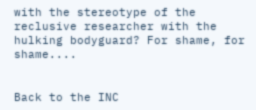with the stereotype of the reclusive researcher with the hulking bodyguard? For shame, for shame....


Back to the INC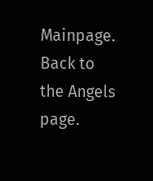Mainpage.
Back to the Angels page.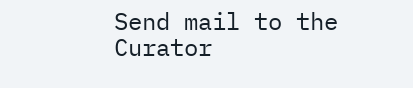Send mail to the Curator